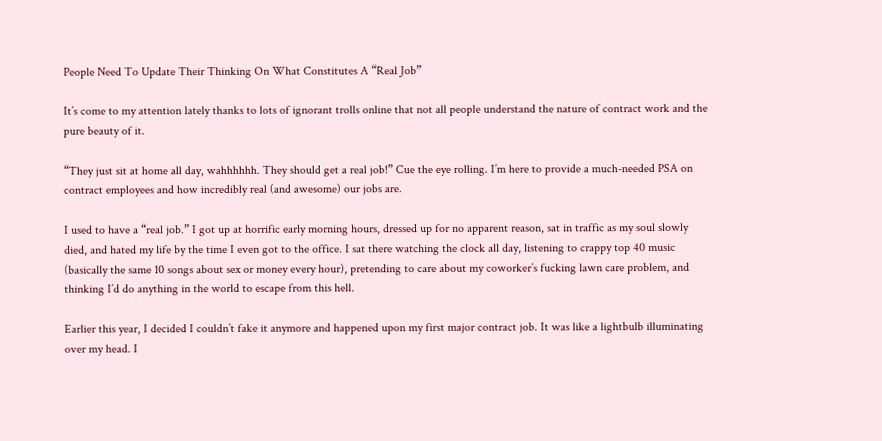People Need To Update Their Thinking On What Constitutes A “Real Job”

It’s come to my attention lately thanks to lots of ignorant trolls online that not all people understand the nature of contract work and the pure beauty of it.

“They just sit at home all day, wahhhhhh. They should get a real job!” Cue the eye rolling. I’m here to provide a much-needed PSA on contract employees and how incredibly real (and awesome) our jobs are.

I used to have a “real job.” I got up at horrific early morning hours, dressed up for no apparent reason, sat in traffic as my soul slowly died, and hated my life by the time I even got to the office. I sat there watching the clock all day, listening to crappy top 40 music (basically the same 10 songs about sex or money every hour), pretending to care about my coworker’s fucking lawn care problem, and thinking I’d do anything in the world to escape from this hell.

Earlier this year, I decided I couldn’t fake it anymore and happened upon my first major contract job. It was like a lightbulb illuminating over my head. I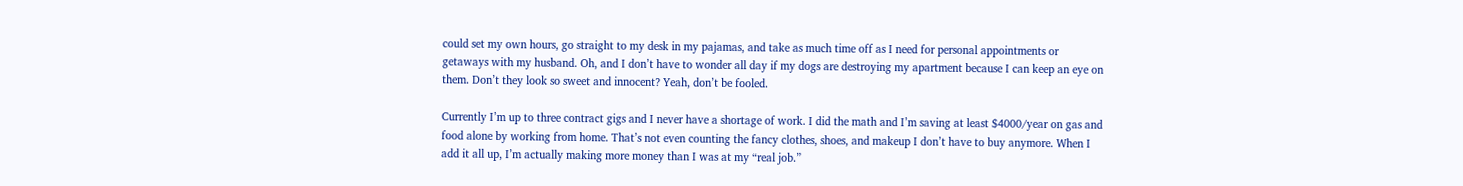could set my own hours, go straight to my desk in my pajamas, and take as much time off as I need for personal appointments or getaways with my husband. Oh, and I don’t have to wonder all day if my dogs are destroying my apartment because I can keep an eye on them. Don’t they look so sweet and innocent? Yeah, don’t be fooled.

Currently I’m up to three contract gigs and I never have a shortage of work. I did the math and I’m saving at least $4000/year on gas and food alone by working from home. That’s not even counting the fancy clothes, shoes, and makeup I don’t have to buy anymore. When I add it all up, I’m actually making more money than I was at my “real job.”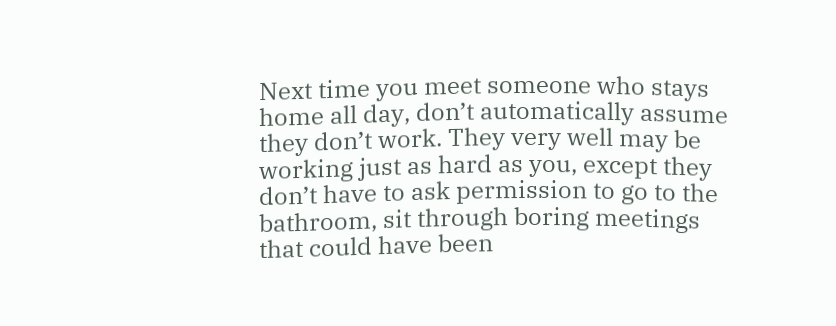Next time you meet someone who stays home all day, don’t automatically assume they don’t work. They very well may be working just as hard as you, except they don’t have to ask permission to go to the bathroom, sit through boring meetings that could have been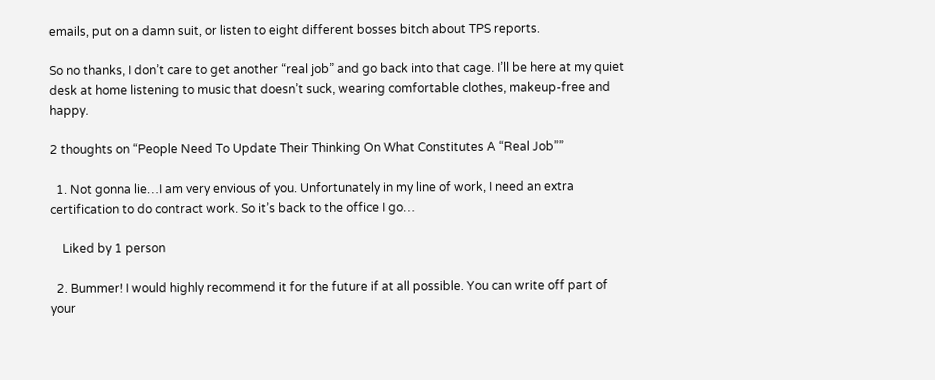emails, put on a damn suit, or listen to eight different bosses bitch about TPS reports.

So no thanks, I don’t care to get another “real job” and go back into that cage. I’ll be here at my quiet desk at home listening to music that doesn’t suck, wearing comfortable clothes, makeup-free and happy.

2 thoughts on “People Need To Update Their Thinking On What Constitutes A “Real Job””

  1. Not gonna lie…I am very envious of you. Unfortunately in my line of work, I need an extra certification to do contract work. So it’s back to the office I go…

    Liked by 1 person

  2. Bummer! I would highly recommend it for the future if at all possible. You can write off part of your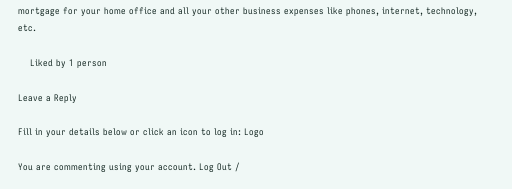mortgage for your home office and all your other business expenses like phones, internet, technology, etc.

    Liked by 1 person

Leave a Reply

Fill in your details below or click an icon to log in: Logo

You are commenting using your account. Log Out /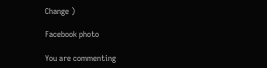Change )

Facebook photo

You are commenting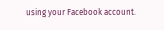using your Facebook account.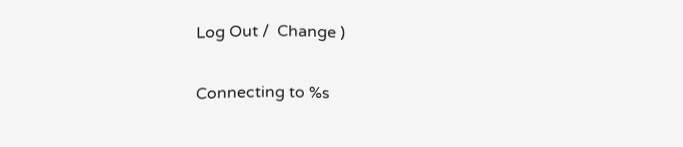Log Out /  Change )

Connecting to %s